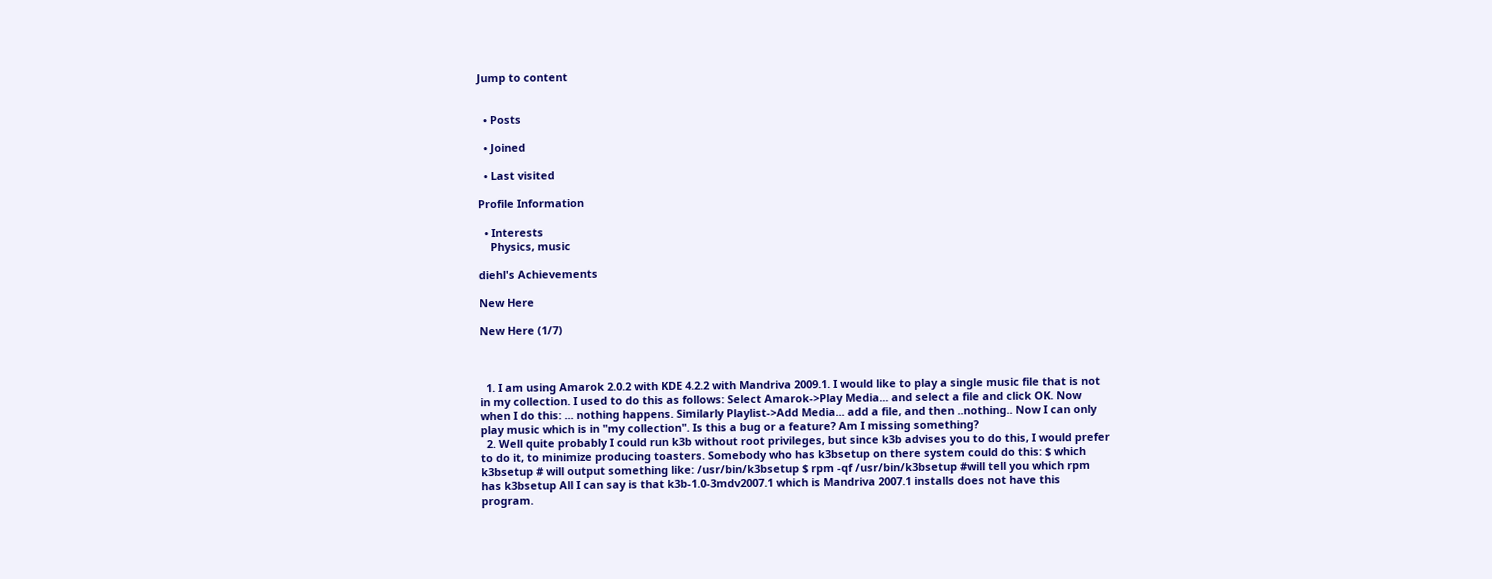Jump to content


  • Posts

  • Joined

  • Last visited

Profile Information

  • Interests
    Physics, music

diehl's Achievements

New Here

New Here (1/7)



  1. I am using Amarok 2.0.2 with KDE 4.2.2 with Mandriva 2009.1. I would like to play a single music file that is not in my collection. I used to do this as follows: Select Amarok->Play Media... and select a file and click OK. Now when I do this: ... nothing happens. Similarly Playlist->Add Media... add a file, and then ..nothing.. Now I can only play music which is in "my collection". Is this a bug or a feature? Am I missing something?
  2. Well quite probably I could run k3b without root privileges, but since k3b advises you to do this, I would prefer to do it, to minimize producing toasters. Somebody who has k3bsetup on there system could do this: $ which k3bsetup # will output something like: /usr/bin/k3bsetup $ rpm -qf /usr/bin/k3bsetup #will tell you which rpm has k3bsetup All I can say is that k3b-1.0-3mdv2007.1 which is Mandriva 2007.1 installs does not have this program.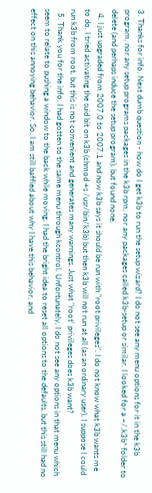3. Thanks for info. Next dumb question - how do I get k3b to run the setup wizard? I do not see any menu options for it in the k3b program, nor any setup programs packages in the k3b rpm, nor any packages called k3b-setup or similar. I looked for a ~/.k3b* folder to delete (and perhaps induce the setup program), but found none.
  4. I just upgraded from 2007.0 to 2007.1 and now k3b says it should be run with "root privileges". I do not know what k3b wants me to do. I tried activating the suid bit on k3b (chmod +s /usr/bin/k3b) but then k3b will not run at all (as an ordinary user). I suppose I could run k3b from root, but this is not convenient and generates many warnings. Just what "root' privileges does k3b want?
  5. Thank you for the info. I had gotten to the same menu through kcontrol. Unfortunately, I do not see any options in that menu which seem to relate to pushing a window to the back while moving. I had the bright idea to reset all options to the defaults, but this still had no effect on this annoying behavior. So, I am still baffled about why I have this behavior, and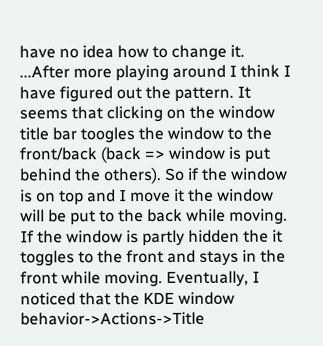have no idea how to change it. ...After more playing around I think I have figured out the pattern. It seems that clicking on the window title bar toogles the window to the front/back (back => window is put behind the others). So if the window is on top and I move it the window will be put to the back while moving. If the window is partly hidden the it toggles to the front and stays in the front while moving. Eventually, I noticed that the KDE window behavior->Actions->Title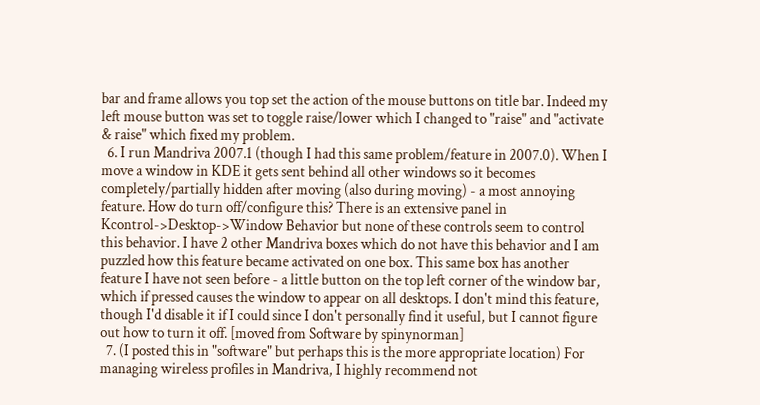bar and frame allows you top set the action of the mouse buttons on title bar. Indeed my left mouse button was set to toggle raise/lower which I changed to "raise" and "activate & raise" which fixed my problem.
  6. I run Mandriva 2007.1 (though I had this same problem/feature in 2007.0). When I move a window in KDE it gets sent behind all other windows so it becomes completely/partially hidden after moving (also during moving) - a most annoying feature. How do turn off/configure this? There is an extensive panel in Kcontrol->Desktop->Window Behavior but none of these controls seem to control this behavior. I have 2 other Mandriva boxes which do not have this behavior and I am puzzled how this feature became activated on one box. This same box has another feature I have not seen before - a little button on the top left corner of the window bar, which if pressed causes the window to appear on all desktops. I don't mind this feature, though I'd disable it if I could since I don't personally find it useful, but I cannot figure out how to turn it off. [moved from Software by spinynorman]
  7. (I posted this in "software" but perhaps this is the more appropriate location) For managing wireless profiles in Mandriva, I highly recommend not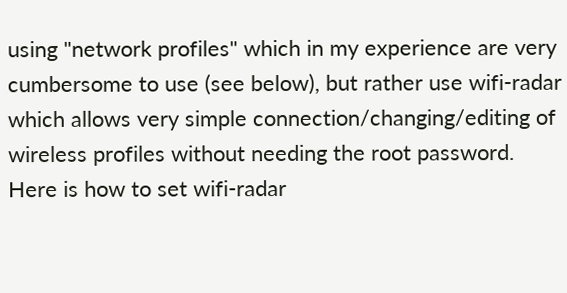using "network profiles" which in my experience are very cumbersome to use (see below), but rather use wifi-radar which allows very simple connection/changing/editing of wireless profiles without needing the root password. Here is how to set wifi-radar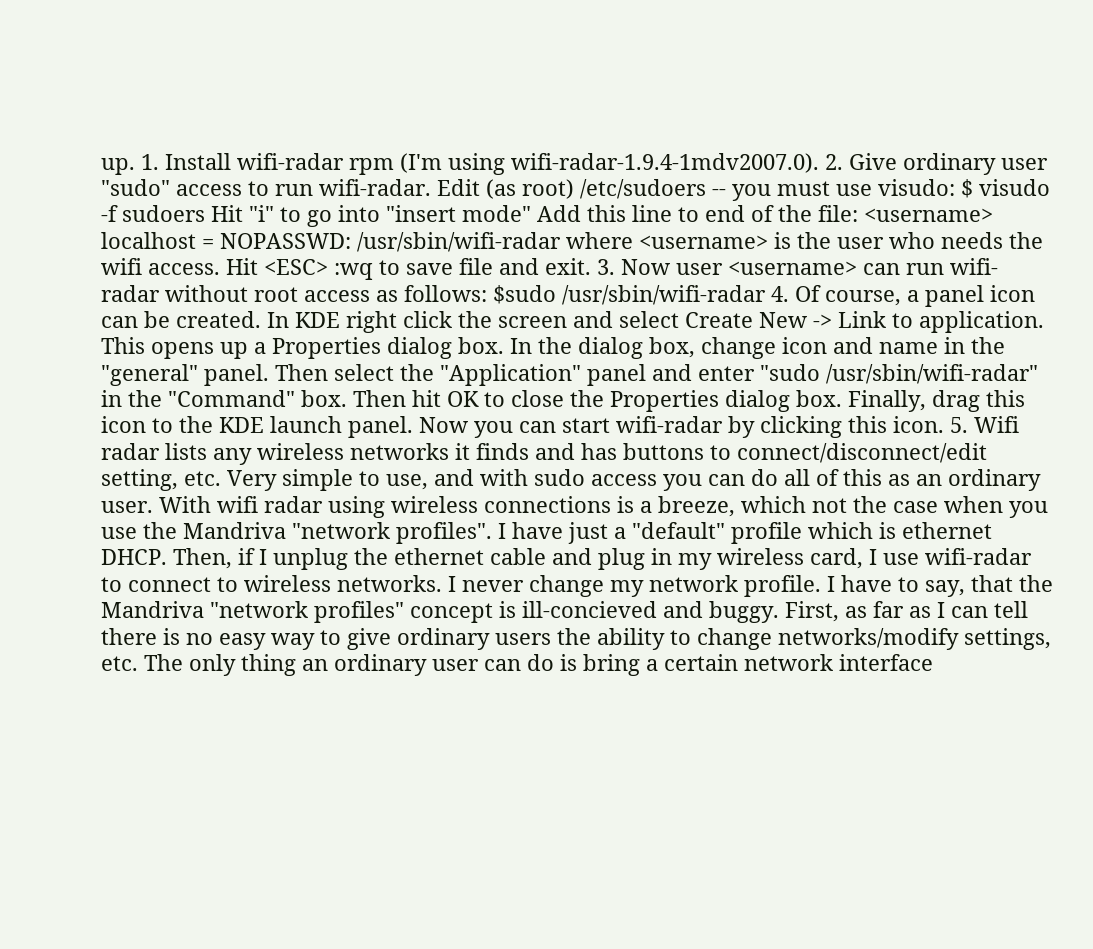up. 1. Install wifi-radar rpm (I'm using wifi-radar-1.9.4-1mdv2007.0). 2. Give ordinary user "sudo" access to run wifi-radar. Edit (as root) /etc/sudoers -- you must use visudo: $ visudo -f sudoers Hit "i" to go into "insert mode" Add this line to end of the file: <username> localhost = NOPASSWD: /usr/sbin/wifi-radar where <username> is the user who needs the wifi access. Hit <ESC> :wq to save file and exit. 3. Now user <username> can run wifi-radar without root access as follows: $sudo /usr/sbin/wifi-radar 4. Of course, a panel icon can be created. In KDE right click the screen and select Create New -> Link to application. This opens up a Properties dialog box. In the dialog box, change icon and name in the "general" panel. Then select the "Application" panel and enter "sudo /usr/sbin/wifi-radar" in the "Command" box. Then hit OK to close the Properties dialog box. Finally, drag this icon to the KDE launch panel. Now you can start wifi-radar by clicking this icon. 5. Wifi radar lists any wireless networks it finds and has buttons to connect/disconnect/edit setting, etc. Very simple to use, and with sudo access you can do all of this as an ordinary user. With wifi radar using wireless connections is a breeze, which not the case when you use the Mandriva "network profiles". I have just a "default" profile which is ethernet DHCP. Then, if I unplug the ethernet cable and plug in my wireless card, I use wifi-radar to connect to wireless networks. I never change my network profile. I have to say, that the Mandriva "network profiles" concept is ill-concieved and buggy. First, as far as I can tell there is no easy way to give ordinary users the ability to change networks/modify settings, etc. The only thing an ordinary user can do is bring a certain network interface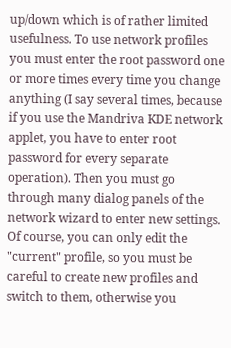up/down which is of rather limited usefulness. To use network profiles you must enter the root password one or more times every time you change anything (I say several times, because if you use the Mandriva KDE network applet, you have to enter root password for every separate operation). Then you must go through many dialog panels of the network wizard to enter new settings. Of course, you can only edit the "current" profile, so you must be careful to create new profiles and switch to them, otherwise you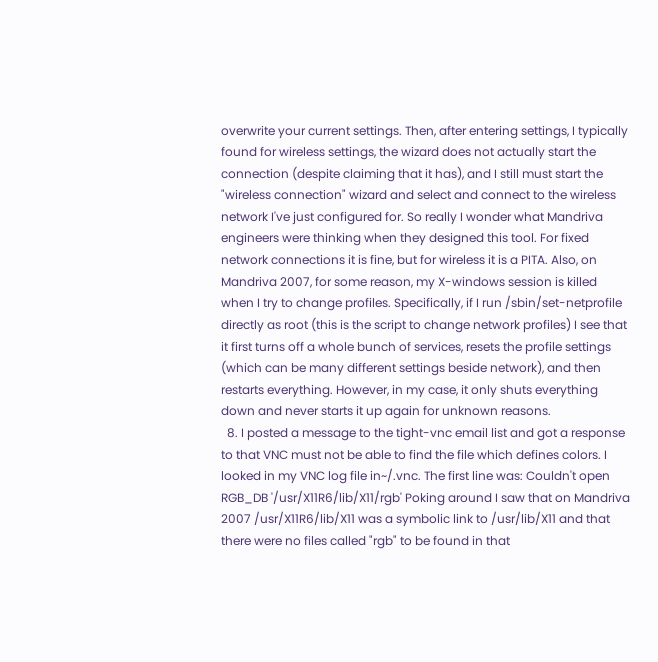overwrite your current settings. Then, after entering settings, I typically found for wireless settings, the wizard does not actually start the connection (despite claiming that it has), and I still must start the "wireless connection" wizard and select and connect to the wireless network I've just configured for. So really I wonder what Mandriva engineers were thinking when they designed this tool. For fixed network connections it is fine, but for wireless it is a PITA. Also, on Mandriva 2007, for some reason, my X-windows session is killed when I try to change profiles. Specifically, if I run /sbin/set-netprofile directly as root (this is the script to change network profiles) I see that it first turns off a whole bunch of services, resets the profile settings (which can be many different settings beside network), and then restarts everything. However, in my case, it only shuts everything down and never starts it up again for unknown reasons.
  8. I posted a message to the tight-vnc email list and got a response to that VNC must not be able to find the file which defines colors. I looked in my VNC log file in~/.vnc. The first line was: Couldn't open RGB_DB '/usr/X11R6/lib/X11/rgb' Poking around I saw that on Mandriva 2007 /usr/X11R6/lib/X11 was a symbolic link to /usr/lib/X11 and that there were no files called "rgb" to be found in that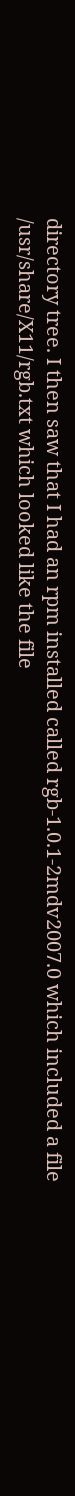directory tree. I then saw that I had an rpm installed called rgb-1.0.1-2mdv2007.0 which included a file /usr/share/X11/rgb.txt which looked like the file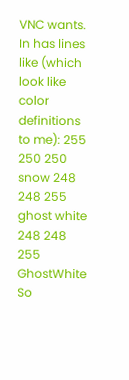VNC wants. In has lines like (which look like color definitions to me): 255 250 250 snow 248 248 255 ghost white 248 248 255 GhostWhite So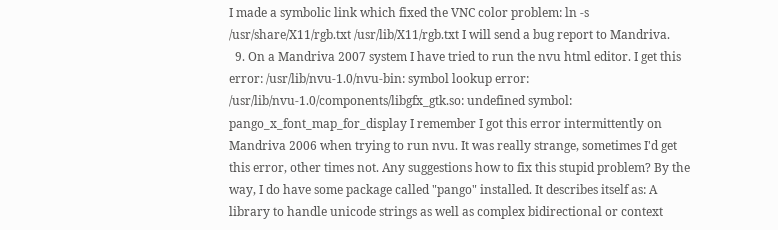I made a symbolic link which fixed the VNC color problem: ln -s /usr/share/X11/rgb.txt /usr/lib/X11/rgb.txt I will send a bug report to Mandriva.
  9. On a Mandriva 2007 system I have tried to run the nvu html editor. I get this error: /usr/lib/nvu-1.0/nvu-bin: symbol lookup error: /usr/lib/nvu-1.0/components/libgfx_gtk.so: undefined symbol: pango_x_font_map_for_display I remember I got this error intermittently on Mandriva 2006 when trying to run nvu. It was really strange, sometimes I'd get this error, other times not. Any suggestions how to fix this stupid problem? By the way, I do have some package called "pango" installed. It describes itself as: A library to handle unicode strings as well as complex bidirectional or context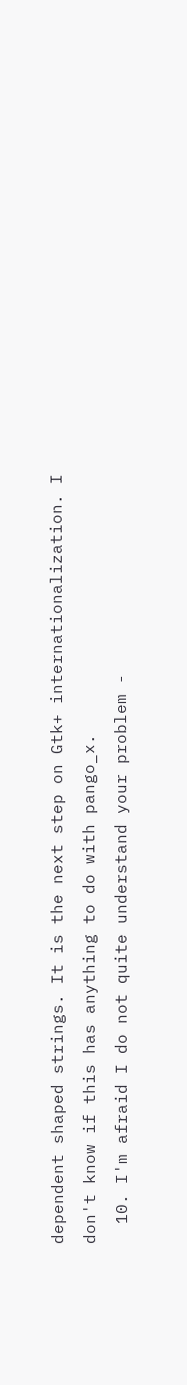dependent shaped strings. It is the next step on Gtk+ internationalization. I don't know if this has anything to do with pango_x.
  10. I'm afraid I do not quite understand your problem -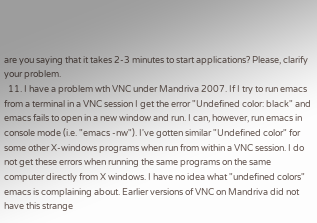are you saying that it takes 2-3 minutes to start applications? Please, clarify your problem.
  11. I have a problem wth VNC under Mandriva 2007. If I try to run emacs from a terminal in a VNC session I get the error "Undefined color: black" and emacs fails to open in a new window and run. I can, however, run emacs in console mode (i.e. "emacs -nw"). I've gotten similar "Undefined color" for some other X-windows programs when run from within a VNC session. I do not get these errors when running the same programs on the same computer directly from X windows. I have no idea what "undefined colors" emacs is complaining about. Earlier versions of VNC on Mandriva did not have this strange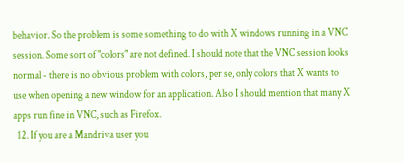behavior. So the problem is some something to do with X windows running in a VNC session. Some sort of "colors" are not defined. I should note that the VNC session looks normal - there is no obvious problem with colors, per se, only colors that X wants to use when opening a new window for an application. Also I should mention that many X apps run fine in VNC, such as Firefox.
  12. If you are a Mandriva user you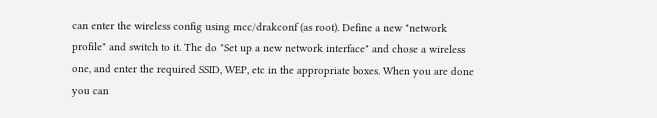can enter the wireless config using mcc/drakconf (as root). Define a new "network profile" and switch to it. The do "Set up a new network interface" and chose a wireless one, and enter the required SSID, WEP, etc in the appropriate boxes. When you are done you can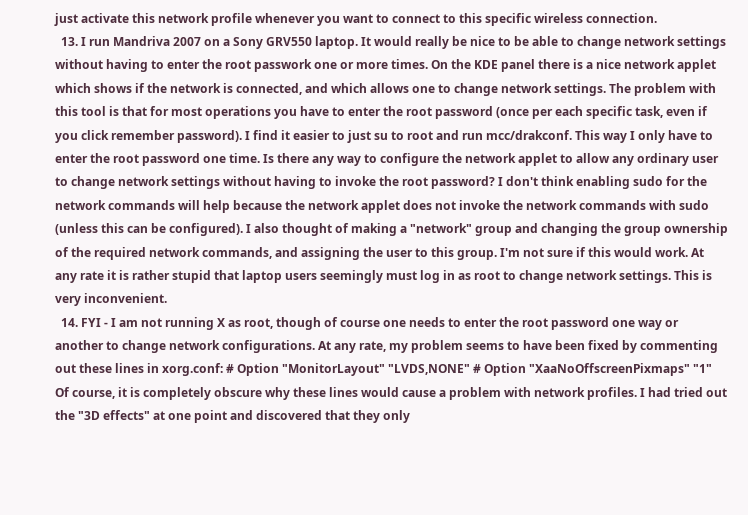just activate this network profile whenever you want to connect to this specific wireless connection.
  13. I run Mandriva 2007 on a Sony GRV550 laptop. It would really be nice to be able to change network settings without having to enter the root passwork one or more times. On the KDE panel there is a nice network applet which shows if the network is connected, and which allows one to change network settings. The problem with this tool is that for most operations you have to enter the root password (once per each specific task, even if you click remember password). I find it easier to just su to root and run mcc/drakconf. This way I only have to enter the root password one time. Is there any way to configure the network applet to allow any ordinary user to change network settings without having to invoke the root password? I don't think enabling sudo for the network commands will help because the network applet does not invoke the network commands with sudo (unless this can be configured). I also thought of making a "network" group and changing the group ownership of the required network commands, and assigning the user to this group. I'm not sure if this would work. At any rate it is rather stupid that laptop users seemingly must log in as root to change network settings. This is very inconvenient.
  14. FYI - I am not running X as root, though of course one needs to enter the root password one way or another to change network configurations. At any rate, my problem seems to have been fixed by commenting out these lines in xorg.conf: # Option "MonitorLayout" "LVDS,NONE" # Option "XaaNoOffscreenPixmaps" "1" Of course, it is completely obscure why these lines would cause a problem with network profiles. I had tried out the "3D effects" at one point and discovered that they only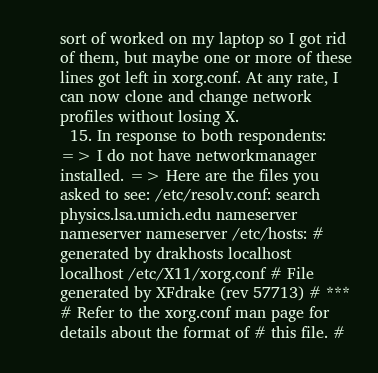sort of worked on my laptop so I got rid of them, but maybe one or more of these lines got left in xorg.conf. At any rate, I can now clone and change network profiles without losing X.
  15. In response to both respondents: => I do not have networkmanager installed. => Here are the files you asked to see: /etc/resolv.conf: search physics.lsa.umich.edu nameserver nameserver nameserver /etc/hosts: # generated by drakhosts localhost localhost /etc/X11/xorg.conf # File generated by XFdrake (rev 57713) # *** # Refer to the xorg.conf man page for details about the format of # this file. #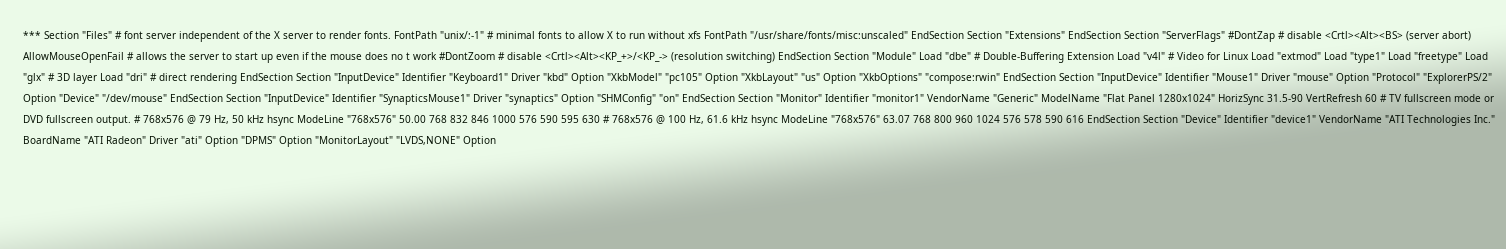*** Section "Files" # font server independent of the X server to render fonts. FontPath "unix/:-1" # minimal fonts to allow X to run without xfs FontPath "/usr/share/fonts/misc:unscaled" EndSection Section "Extensions" EndSection Section "ServerFlags" #DontZap # disable <Crtl><Alt><BS> (server abort) AllowMouseOpenFail # allows the server to start up even if the mouse does no t work #DontZoom # disable <Crtl><Alt><KP_+>/<KP_-> (resolution switching) EndSection Section "Module" Load "dbe" # Double-Buffering Extension Load "v4l" # Video for Linux Load "extmod" Load "type1" Load "freetype" Load "glx" # 3D layer Load "dri" # direct rendering EndSection Section "InputDevice" Identifier "Keyboard1" Driver "kbd" Option "XkbModel" "pc105" Option "XkbLayout" "us" Option "XkbOptions" "compose:rwin" EndSection Section "InputDevice" Identifier "Mouse1" Driver "mouse" Option "Protocol" "ExplorerPS/2" Option "Device" "/dev/mouse" EndSection Section "InputDevice" Identifier "SynapticsMouse1" Driver "synaptics" Option "SHMConfig" "on" EndSection Section "Monitor" Identifier "monitor1" VendorName "Generic" ModelName "Flat Panel 1280x1024" HorizSync 31.5-90 VertRefresh 60 # TV fullscreen mode or DVD fullscreen output. # 768x576 @ 79 Hz, 50 kHz hsync ModeLine "768x576" 50.00 768 832 846 1000 576 590 595 630 # 768x576 @ 100 Hz, 61.6 kHz hsync ModeLine "768x576" 63.07 768 800 960 1024 576 578 590 616 EndSection Section "Device" Identifier "device1" VendorName "ATI Technologies Inc." BoardName "ATI Radeon" Driver "ati" Option "DPMS" Option "MonitorLayout" "LVDS,NONE" Option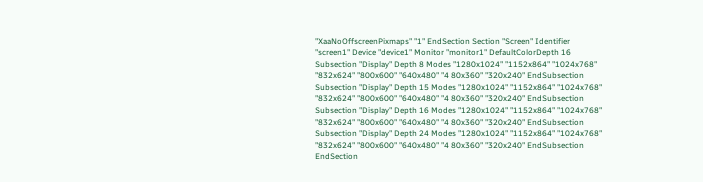"XaaNoOffscreenPixmaps" "1" EndSection Section "Screen" Identifier "screen1" Device "device1" Monitor "monitor1" DefaultColorDepth 16 Subsection "Display" Depth 8 Modes "1280x1024" "1152x864" "1024x768" "832x624" "800x600" "640x480" "4 80x360" "320x240" EndSubsection Subsection "Display" Depth 15 Modes "1280x1024" "1152x864" "1024x768" "832x624" "800x600" "640x480" "4 80x360" "320x240" EndSubsection Subsection "Display" Depth 16 Modes "1280x1024" "1152x864" "1024x768" "832x624" "800x600" "640x480" "4 80x360" "320x240" EndSubsection Subsection "Display" Depth 24 Modes "1280x1024" "1152x864" "1024x768" "832x624" "800x600" "640x480" "4 80x360" "320x240" EndSubsection EndSection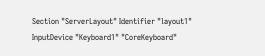Section "ServerLayout" Identifier "layout1" InputDevice "Keyboard1" "CoreKeyboard"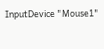InputDevice "Mouse1"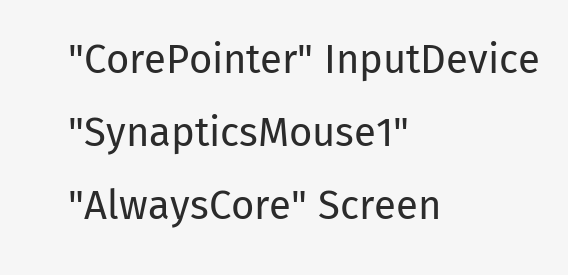"CorePointer" InputDevice "SynapticsMouse1" "AlwaysCore" Screen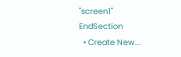"screen1" EndSection
  • Create New...